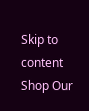Skip to content
Shop Our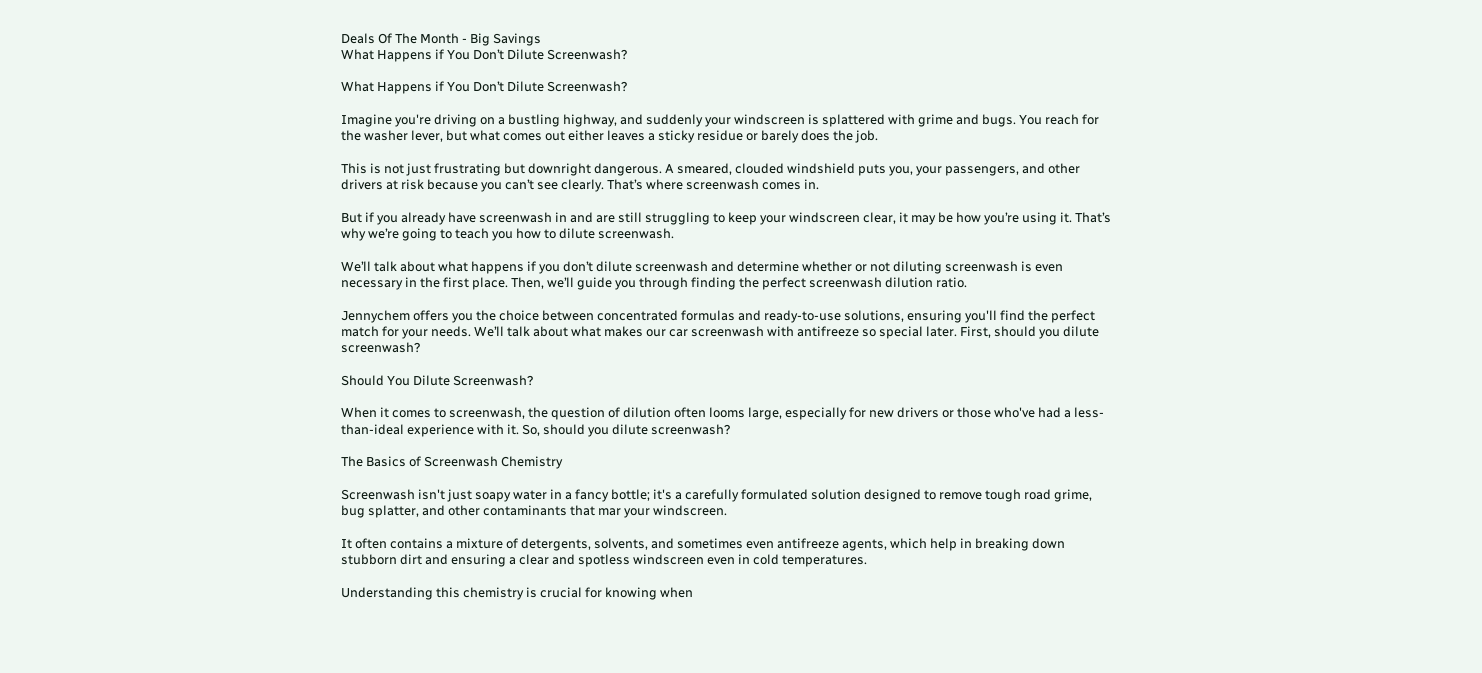Deals Of The Month - Big Savings
What Happens if You Don’t Dilute Screenwash?

What Happens if You Don’t Dilute Screenwash?

Imagine you're driving on a bustling highway, and suddenly your windscreen is splattered with grime and bugs. You reach for the washer lever, but what comes out either leaves a sticky residue or barely does the job.

This is not just frustrating but downright dangerous. A smeared, clouded windshield puts you, your passengers, and other drivers at risk because you can’t see clearly. That’s where screenwash comes in.

But if you already have screenwash in and are still struggling to keep your windscreen clear, it may be how you’re using it. That’s why we’re going to teach you how to dilute screenwash.

We’ll talk about what happens if you don’t dilute screenwash and determine whether or not diluting screenwash is even necessary in the first place. Then, we’ll guide you through finding the perfect screenwash dilution ratio.

Jennychem offers you the choice between concentrated formulas and ready-to-use solutions, ensuring you'll find the perfect match for your needs. We’ll talk about what makes our car screenwash with antifreeze so special later. First, should you dilute screenwash?

Should You Dilute Screenwash?

When it comes to screenwash, the question of dilution often looms large, especially for new drivers or those who've had a less-than-ideal experience with it. So, should you dilute screenwash?

The Basics of Screenwash Chemistry

Screenwash isn't just soapy water in a fancy bottle; it's a carefully formulated solution designed to remove tough road grime, bug splatter, and other contaminants that mar your windscreen.

It often contains a mixture of detergents, solvents, and sometimes even antifreeze agents, which help in breaking down stubborn dirt and ensuring a clear and spotless windscreen even in cold temperatures.

Understanding this chemistry is crucial for knowing when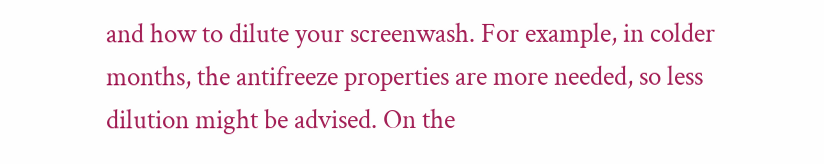and how to dilute your screenwash. For example, in colder months, the antifreeze properties are more needed, so less dilution might be advised. On the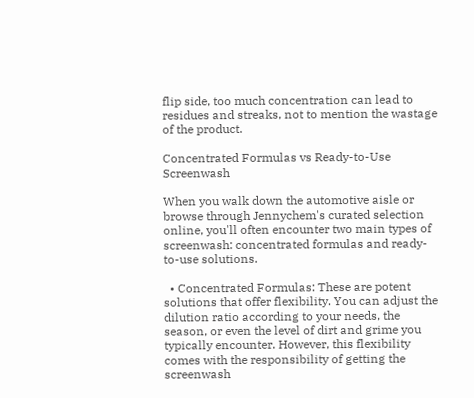flip side, too much concentration can lead to residues and streaks, not to mention the wastage of the product.

Concentrated Formulas vs Ready-to-Use Screenwash

When you walk down the automotive aisle or browse through Jennychem's curated selection online, you'll often encounter two main types of screenwash: concentrated formulas and ready-to-use solutions.

  • Concentrated Formulas: These are potent solutions that offer flexibility. You can adjust the dilution ratio according to your needs, the season, or even the level of dirt and grime you typically encounter. However, this flexibility comes with the responsibility of getting the screenwash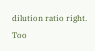dilution ratio right. Too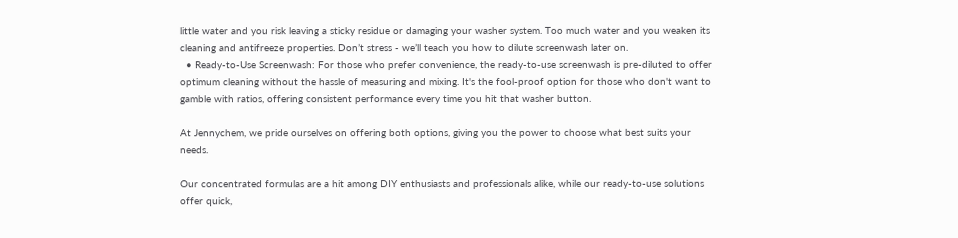little water and you risk leaving a sticky residue or damaging your washer system. Too much water and you weaken its cleaning and antifreeze properties. Don’t stress - we’ll teach you how to dilute screenwash later on.
  • Ready-to-Use Screenwash: For those who prefer convenience, the ready-to-use screenwash is pre-diluted to offer optimum cleaning without the hassle of measuring and mixing. It's the fool-proof option for those who don't want to gamble with ratios, offering consistent performance every time you hit that washer button.

At Jennychem, we pride ourselves on offering both options, giving you the power to choose what best suits your needs.

Our concentrated formulas are a hit among DIY enthusiasts and professionals alike, while our ready-to-use solutions offer quick,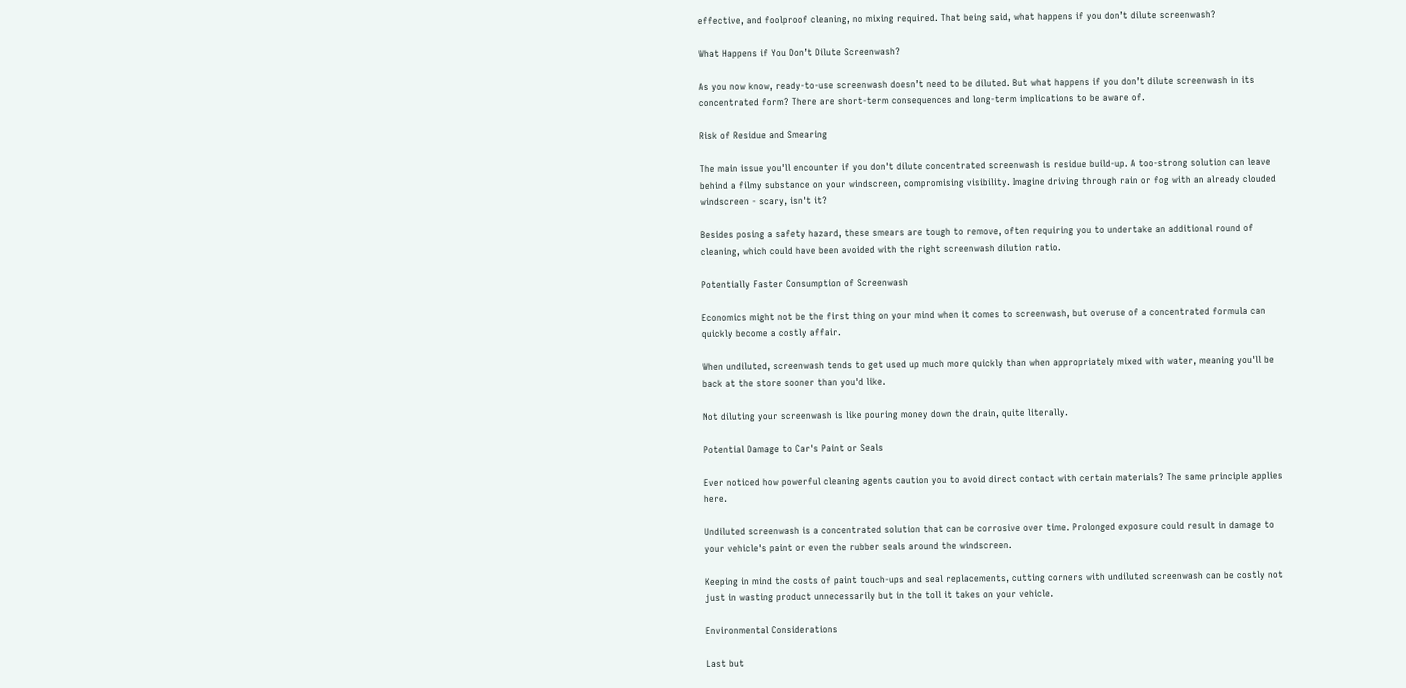effective, and foolproof cleaning, no mixing required. That being said, what happens if you don’t dilute screenwash?

What Happens if You Don’t Dilute Screenwash?

As you now know, ready-to-use screenwash doesn’t need to be diluted. But what happens if you don’t dilute screenwash in its concentrated form? There are short-term consequences and long-term implications to be aware of.

Risk of Residue and Smearing

The main issue you'll encounter if you don't dilute concentrated screenwash is residue build-up. A too-strong solution can leave behind a filmy substance on your windscreen, compromising visibility. Imagine driving through rain or fog with an already clouded windscreen - scary, isn't it?

Besides posing a safety hazard, these smears are tough to remove, often requiring you to undertake an additional round of cleaning, which could have been avoided with the right screenwash dilution ratio.

Potentially Faster Consumption of Screenwash

Economics might not be the first thing on your mind when it comes to screenwash, but overuse of a concentrated formula can quickly become a costly affair.

When undiluted, screenwash tends to get used up much more quickly than when appropriately mixed with water, meaning you'll be back at the store sooner than you'd like.

Not diluting your screenwash is like pouring money down the drain, quite literally.

Potential Damage to Car's Paint or Seals

Ever noticed how powerful cleaning agents caution you to avoid direct contact with certain materials? The same principle applies here.

Undiluted screenwash is a concentrated solution that can be corrosive over time. Prolonged exposure could result in damage to your vehicle's paint or even the rubber seals around the windscreen.

Keeping in mind the costs of paint touch-ups and seal replacements, cutting corners with undiluted screenwash can be costly not just in wasting product unnecessarily but in the toll it takes on your vehicle.

Environmental Considerations

Last but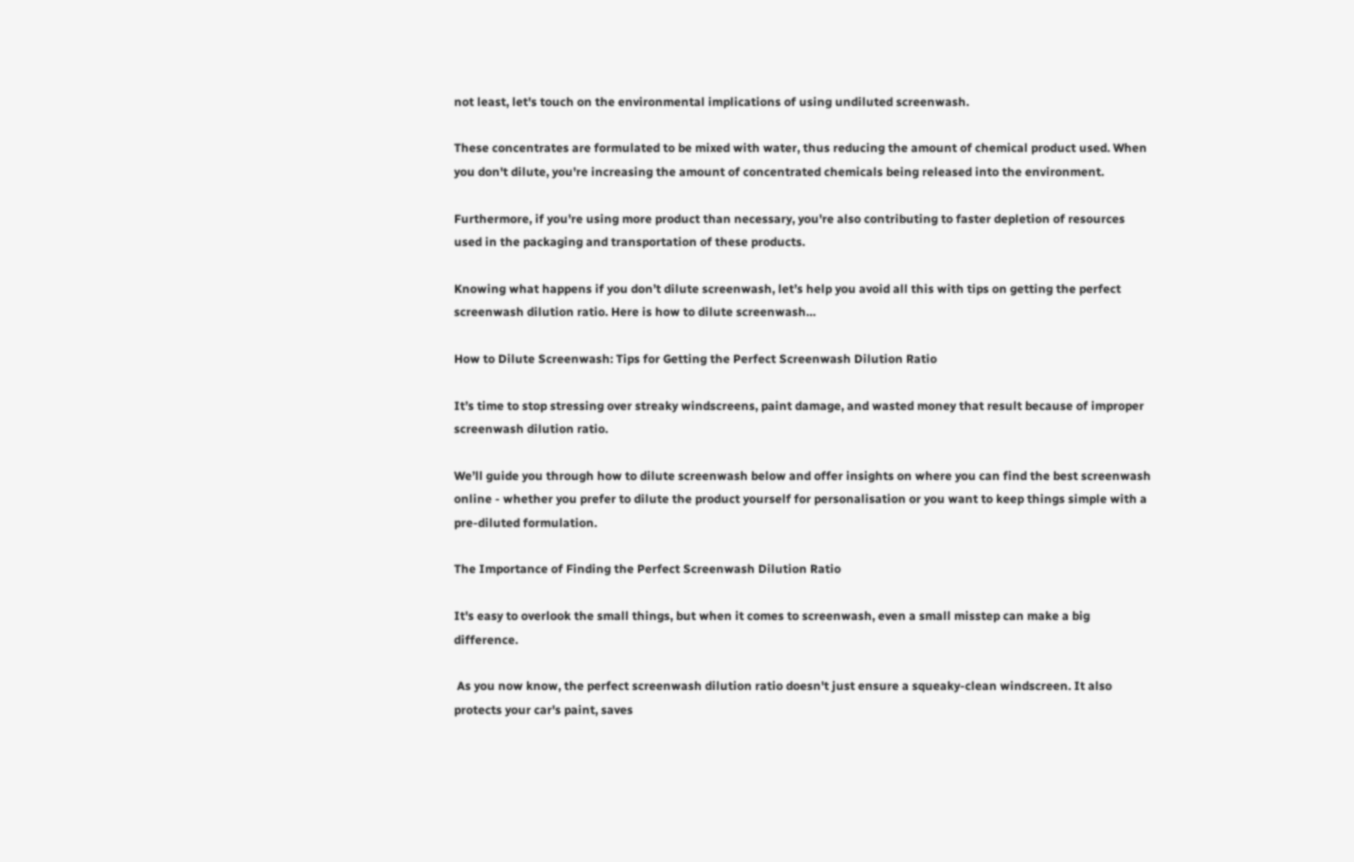not least, let's touch on the environmental implications of using undiluted screenwash.

These concentrates are formulated to be mixed with water, thus reducing the amount of chemical product used. When you don't dilute, you're increasing the amount of concentrated chemicals being released into the environment.

Furthermore, if you're using more product than necessary, you're also contributing to faster depletion of resources used in the packaging and transportation of these products.

Knowing what happens if you don’t dilute screenwash, let’s help you avoid all this with tips on getting the perfect screenwash dilution ratio. Here is how to dilute screenwash…

How to Dilute Screenwash: Tips for Getting the Perfect Screenwash Dilution Ratio

It’s time to stop stressing over streaky windscreens, paint damage, and wasted money that result because of improper screenwash dilution ratio.

We’ll guide you through how to dilute screenwash below and offer insights on where you can find the best screenwash online - whether you prefer to dilute the product yourself for personalisation or you want to keep things simple with a pre-diluted formulation.

The Importance of Finding the Perfect Screenwash Dilution Ratio

It's easy to overlook the small things, but when it comes to screenwash, even a small misstep can make a big difference.

 As you now know, the perfect screenwash dilution ratio doesn't just ensure a squeaky-clean windscreen. It also protects your car's paint, saves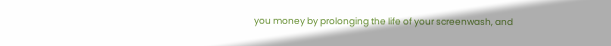you money by prolonging the life of your screenwash, and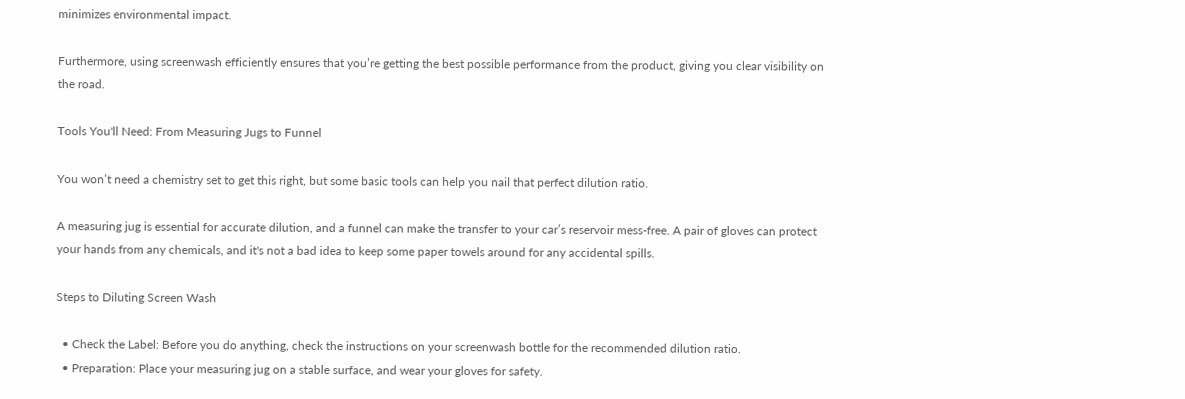minimizes environmental impact.

Furthermore, using screenwash efficiently ensures that you’re getting the best possible performance from the product, giving you clear visibility on the road.

Tools You'll Need: From Measuring Jugs to Funnel

You won’t need a chemistry set to get this right, but some basic tools can help you nail that perfect dilution ratio.

A measuring jug is essential for accurate dilution, and a funnel can make the transfer to your car’s reservoir mess-free. A pair of gloves can protect your hands from any chemicals, and it's not a bad idea to keep some paper towels around for any accidental spills.

Steps to Diluting Screen Wash

  • Check the Label: Before you do anything, check the instructions on your screenwash bottle for the recommended dilution ratio.
  • Preparation: Place your measuring jug on a stable surface, and wear your gloves for safety.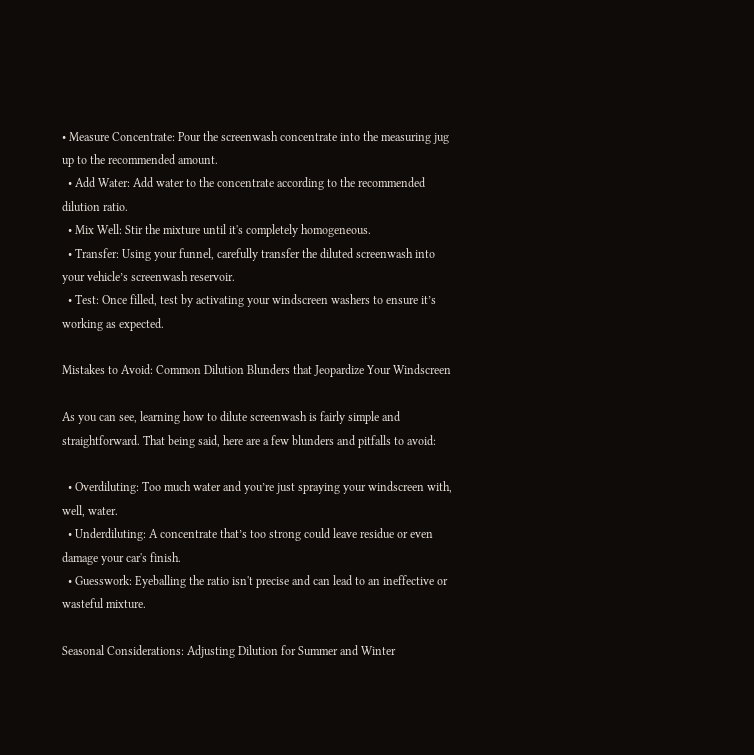• Measure Concentrate: Pour the screenwash concentrate into the measuring jug up to the recommended amount.
  • Add Water: Add water to the concentrate according to the recommended dilution ratio.
  • Mix Well: Stir the mixture until it's completely homogeneous.
  • Transfer: Using your funnel, carefully transfer the diluted screenwash into your vehicle’s screenwash reservoir.
  • Test: Once filled, test by activating your windscreen washers to ensure it’s working as expected.

Mistakes to Avoid: Common Dilution Blunders that Jeopardize Your Windscreen

As you can see, learning how to dilute screenwash is fairly simple and straightforward. That being said, here are a few blunders and pitfalls to avoid:

  • Overdiluting: Too much water and you’re just spraying your windscreen with, well, water.
  • Underdiluting: A concentrate that’s too strong could leave residue or even damage your car's finish.
  • Guesswork: Eyeballing the ratio isn't precise and can lead to an ineffective or wasteful mixture.

Seasonal Considerations: Adjusting Dilution for Summer and Winter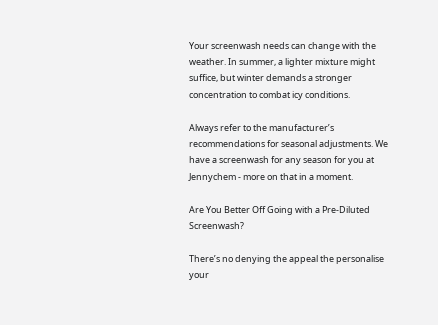Your screenwash needs can change with the weather. In summer, a lighter mixture might suffice, but winter demands a stronger concentration to combat icy conditions.

Always refer to the manufacturer’s recommendations for seasonal adjustments. We have a screenwash for any season for you at Jennychem - more on that in a moment.

Are You Better Off Going with a Pre-Diluted Screenwash?

There’s no denying the appeal the personalise your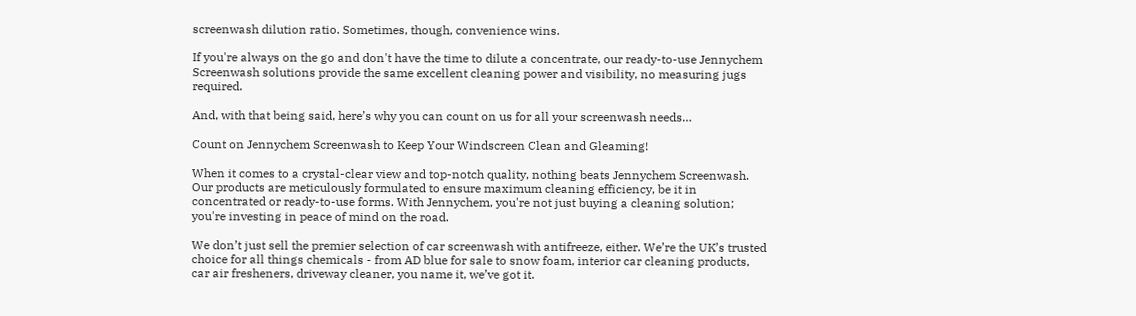screenwash dilution ratio. Sometimes, though, convenience wins.

If you're always on the go and don't have the time to dilute a concentrate, our ready-to-use Jennychem Screenwash solutions provide the same excellent cleaning power and visibility, no measuring jugs required.

And, with that being said, here’s why you can count on us for all your screenwash needs…

Count on Jennychem Screenwash to Keep Your Windscreen Clean and Gleaming!

When it comes to a crystal-clear view and top-notch quality, nothing beats Jennychem Screenwash. Our products are meticulously formulated to ensure maximum cleaning efficiency, be it in concentrated or ready-to-use forms. With Jennychem, you're not just buying a cleaning solution; you're investing in peace of mind on the road.

We don’t just sell the premier selection of car screenwash with antifreeze, either. We’re the UK’s trusted choice for all things chemicals - from AD blue for sale to snow foam, interior car cleaning products, car air fresheners, driveway cleaner, you name it, we’ve got it.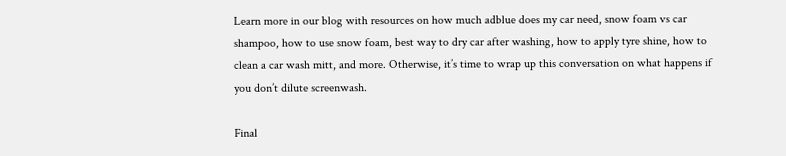Learn more in our blog with resources on how much adblue does my car need, snow foam vs car shampoo, how to use snow foam, best way to dry car after washing, how to apply tyre shine, how to clean a car wash mitt, and more. Otherwise, it’s time to wrap up this conversation on what happens if you don’t dilute screenwash.

Final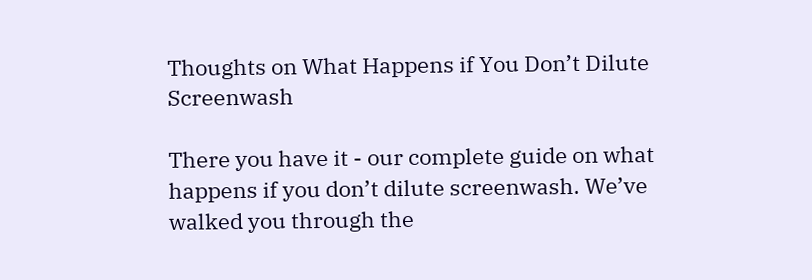Thoughts on What Happens if You Don’t Dilute Screenwash

There you have it - our complete guide on what happens if you don’t dilute screenwash. We’ve walked you through the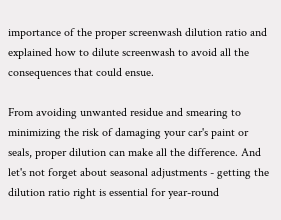importance of the proper screenwash dilution ratio and explained how to dilute screenwash to avoid all the consequences that could ensue.

From avoiding unwanted residue and smearing to minimizing the risk of damaging your car's paint or seals, proper dilution can make all the difference. And let's not forget about seasonal adjustments - getting the dilution ratio right is essential for year-round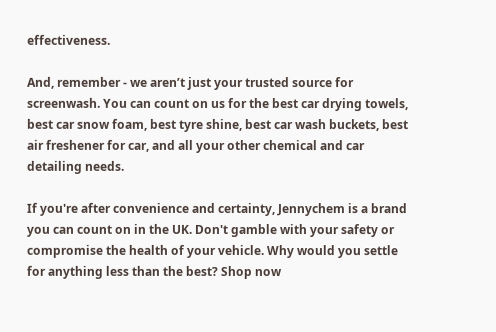effectiveness.

And, remember - we aren’t just your trusted source for screenwash. You can count on us for the best car drying towels, best car snow foam, best tyre shine, best car wash buckets, best air freshener for car, and all your other chemical and car detailing needs.

If you're after convenience and certainty, Jennychem is a brand you can count on in the UK. Don't gamble with your safety or compromise the health of your vehicle. Why would you settle for anything less than the best? Shop now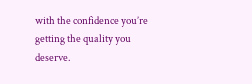with the confidence you’re getting the quality you deserve.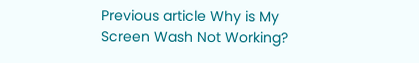Previous article Why is My Screen Wash Not Working?